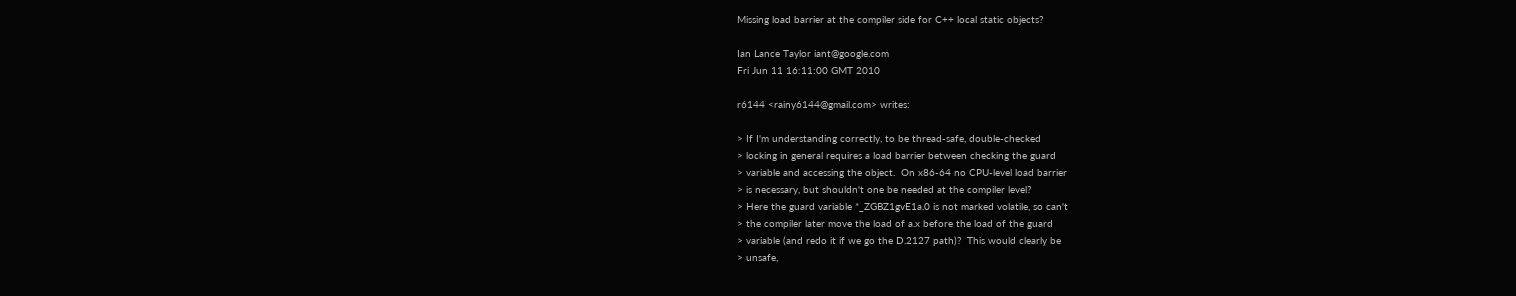Missing load barrier at the compiler side for C++ local static objects?

Ian Lance Taylor iant@google.com
Fri Jun 11 16:11:00 GMT 2010

r6144 <rainy6144@gmail.com> writes:

> If I'm understanding correctly, to be thread-safe, double-checked
> locking in general requires a load barrier between checking the guard
> variable and accessing the object.  On x86-64 no CPU-level load barrier
> is necessary, but shouldn't one be needed at the compiler level?
> Here the guard variable *_ZGBZ1gvE1a.0 is not marked volatile, so can't
> the compiler later move the load of a.x before the load of the guard
> variable (and redo it if we go the D.2127 path)?  This would clearly be
> unsafe,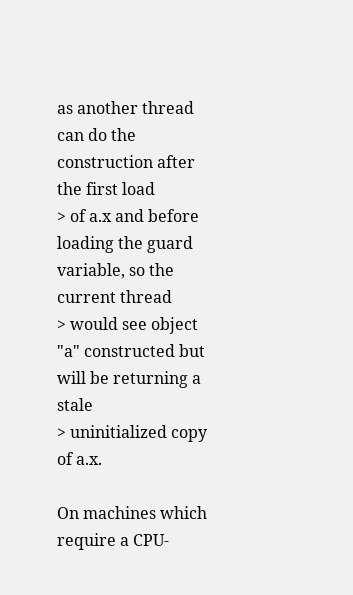as another thread can do the construction after the first load
> of a.x and before loading the guard variable, so the current thread
> would see object "a" constructed but will be returning a stale
> uninitialized copy of a.x.

On machines which require a CPU-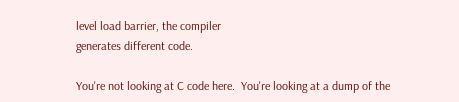level load barrier, the compiler
generates different code.

You're not looking at C code here.  You're looking at a dump of the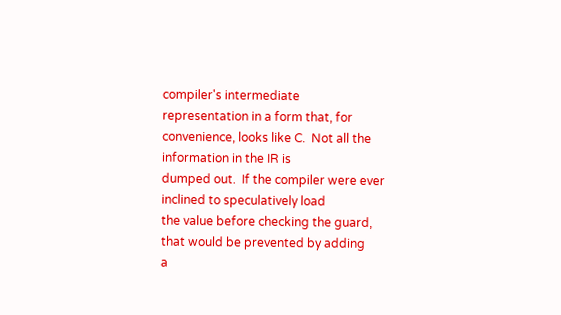compiler's intermediate representation in a form that, for
convenience, looks like C.  Not all the information in the IR is
dumped out.  If the compiler were ever inclined to speculatively load
the value before checking the guard, that would be prevented by adding
a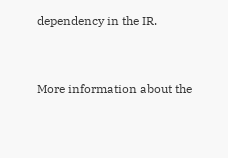dependency in the IR.


More information about the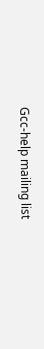Gcc-help mailing list